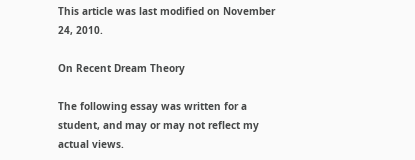This article was last modified on November 24, 2010.

On Recent Dream Theory

The following essay was written for a student, and may or may not reflect my actual views.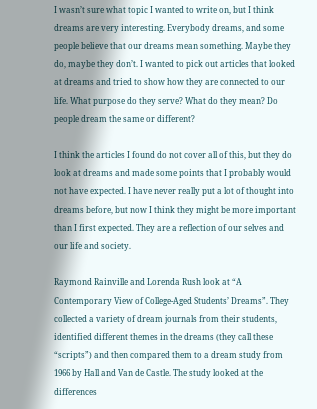I wasn’t sure what topic I wanted to write on, but I think dreams are very interesting. Everybody dreams, and some people believe that our dreams mean something. Maybe they do, maybe they don’t. I wanted to pick out articles that looked at dreams and tried to show how they are connected to our life. What purpose do they serve? What do they mean? Do people dream the same or different?

I think the articles I found do not cover all of this, but they do look at dreams and made some points that I probably would not have expected. I have never really put a lot of thought into dreams before, but now I think they might be more important than I first expected. They are a reflection of our selves and our life and society.

Raymond Rainville and Lorenda Rush look at “A Contemporary View of College-Aged Students’ Dreams”. They collected a variety of dream journals from their students, identified different themes in the dreams (they call these “scripts”) and then compared them to a dream study from 1966 by Hall and Van de Castle. The study looked at the differences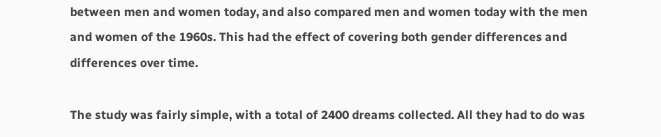between men and women today, and also compared men and women today with the men and women of the 1960s. This had the effect of covering both gender differences and differences over time.

The study was fairly simple, with a total of 2400 dreams collected. All they had to do was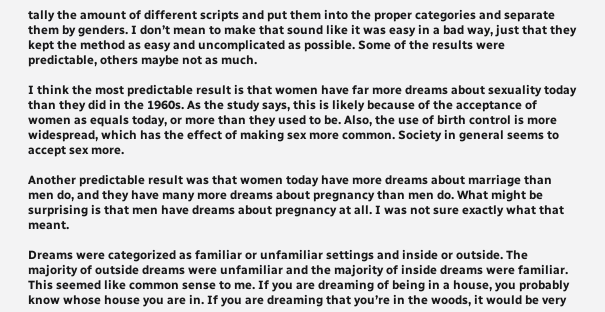tally the amount of different scripts and put them into the proper categories and separate them by genders. I don’t mean to make that sound like it was easy in a bad way, just that they kept the method as easy and uncomplicated as possible. Some of the results were predictable, others maybe not as much.

I think the most predictable result is that women have far more dreams about sexuality today than they did in the 1960s. As the study says, this is likely because of the acceptance of women as equals today, or more than they used to be. Also, the use of birth control is more widespread, which has the effect of making sex more common. Society in general seems to accept sex more.

Another predictable result was that women today have more dreams about marriage than men do, and they have many more dreams about pregnancy than men do. What might be surprising is that men have dreams about pregnancy at all. I was not sure exactly what that meant.

Dreams were categorized as familiar or unfamiliar settings and inside or outside. The majority of outside dreams were unfamiliar and the majority of inside dreams were familiar. This seemed like common sense to me. If you are dreaming of being in a house, you probably know whose house you are in. If you are dreaming that you’re in the woods, it would be very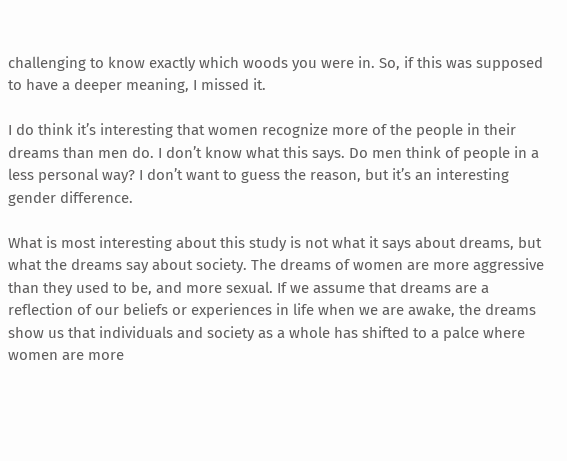challenging to know exactly which woods you were in. So, if this was supposed to have a deeper meaning, I missed it.

I do think it’s interesting that women recognize more of the people in their dreams than men do. I don’t know what this says. Do men think of people in a less personal way? I don’t want to guess the reason, but it’s an interesting gender difference.

What is most interesting about this study is not what it says about dreams, but what the dreams say about society. The dreams of women are more aggressive than they used to be, and more sexual. If we assume that dreams are a reflection of our beliefs or experiences in life when we are awake, the dreams show us that individuals and society as a whole has shifted to a palce where women are more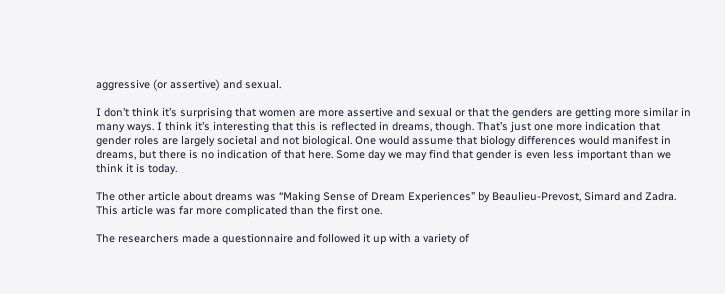aggressive (or assertive) and sexual.

I don’t think it’s surprising that women are more assertive and sexual or that the genders are getting more similar in many ways. I think it’s interesting that this is reflected in dreams, though. That’s just one more indication that gender roles are largely societal and not biological. One would assume that biology differences would manifest in dreams, but there is no indication of that here. Some day we may find that gender is even less important than we think it is today.

The other article about dreams was “Making Sense of Dream Experiences” by Beaulieu-Prevost, Simard and Zadra. This article was far more complicated than the first one.

The researchers made a questionnaire and followed it up with a variety of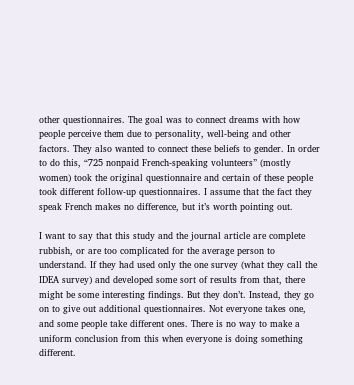other questionnaires. The goal was to connect dreams with how people perceive them due to personality, well-being and other factors. They also wanted to connect these beliefs to gender. In order to do this, “725 nonpaid French-speaking volunteers” (mostly women) took the original questionnaire and certain of these people took different follow-up questionnaires. I assume that the fact they speak French makes no difference, but it’s worth pointing out.

I want to say that this study and the journal article are complete rubbish, or are too complicated for the average person to understand. If they had used only the one survey (what they call the IDEA survey) and developed some sort of results from that, there might be some interesting findings. But they don’t. Instead, they go on to give out additional questionnaires. Not everyone takes one, and some people take different ones. There is no way to make a uniform conclusion from this when everyone is doing something different.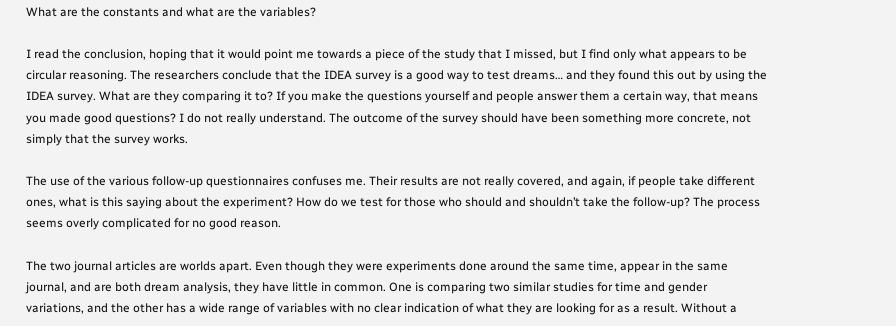What are the constants and what are the variables?

I read the conclusion, hoping that it would point me towards a piece of the study that I missed, but I find only what appears to be circular reasoning. The researchers conclude that the IDEA survey is a good way to test dreams… and they found this out by using the IDEA survey. What are they comparing it to? If you make the questions yourself and people answer them a certain way, that means you made good questions? I do not really understand. The outcome of the survey should have been something more concrete, not simply that the survey works.

The use of the various follow-up questionnaires confuses me. Their results are not really covered, and again, if people take different ones, what is this saying about the experiment? How do we test for those who should and shouldn’t take the follow-up? The process seems overly complicated for no good reason.

The two journal articles are worlds apart. Even though they were experiments done around the same time, appear in the same journal, and are both dream analysis, they have little in common. One is comparing two similar studies for time and gender variations, and the other has a wide range of variables with no clear indication of what they are looking for as a result. Without a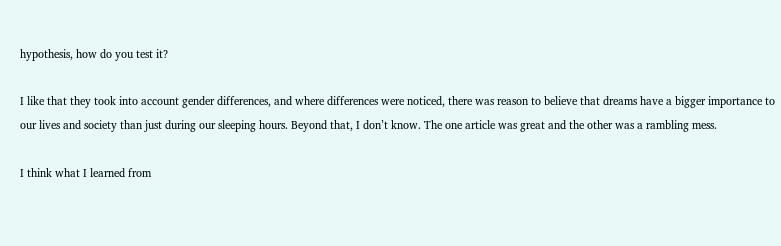hypothesis, how do you test it?

I like that they took into account gender differences, and where differences were noticed, there was reason to believe that dreams have a bigger importance to our lives and society than just during our sleeping hours. Beyond that, I don’t know. The one article was great and the other was a rambling mess.

I think what I learned from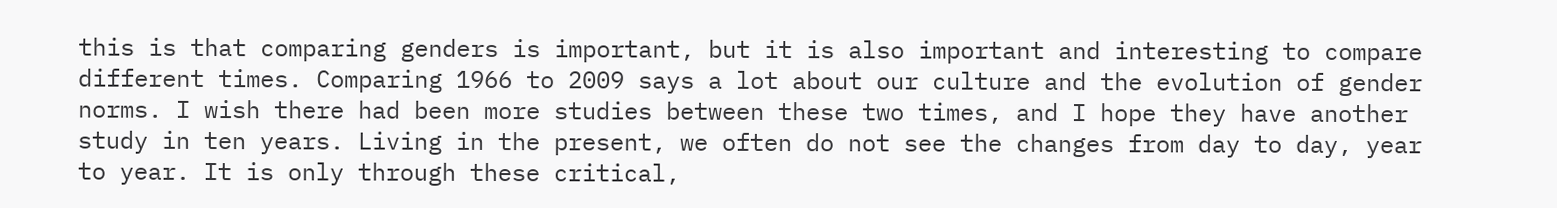this is that comparing genders is important, but it is also important and interesting to compare different times. Comparing 1966 to 2009 says a lot about our culture and the evolution of gender norms. I wish there had been more studies between these two times, and I hope they have another study in ten years. Living in the present, we often do not see the changes from day to day, year to year. It is only through these critical,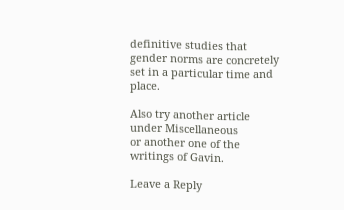definitive studies that gender norms are concretely set in a particular time and place.

Also try another article under Miscellaneous
or another one of the writings of Gavin.

Leave a Reply